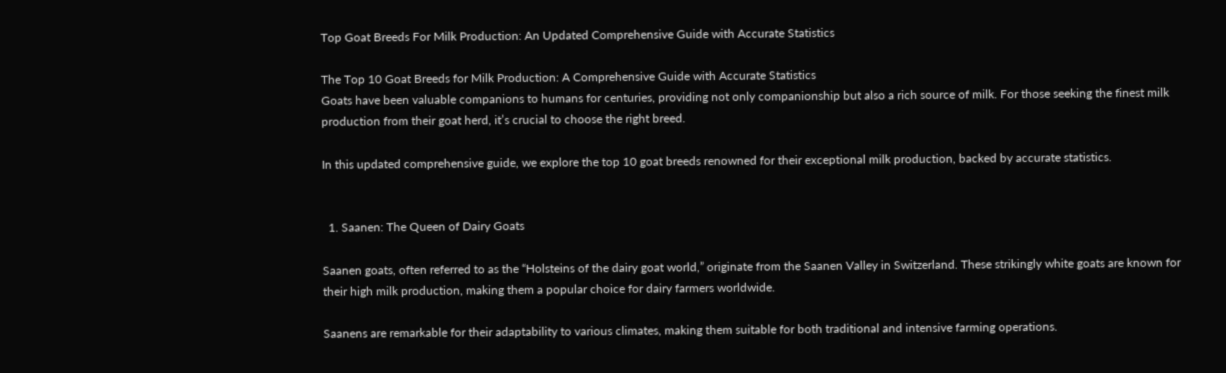Top Goat Breeds For Milk Production: An Updated Comprehensive Guide with Accurate Statistics

The Top 10 Goat Breeds for Milk Production: A Comprehensive Guide with Accurate Statistics
Goats have been valuable companions to humans for centuries, providing not only companionship but also a rich source of milk. For those seeking the finest milk production from their goat herd, it’s crucial to choose the right breed.

In this updated comprehensive guide, we explore the top 10 goat breeds renowned for their exceptional milk production, backed by accurate statistics.


  1. Saanen: The Queen of Dairy Goats

Saanen goats, often referred to as the “Holsteins of the dairy goat world,” originate from the Saanen Valley in Switzerland. These strikingly white goats are known for their high milk production, making them a popular choice for dairy farmers worldwide.

Saanens are remarkable for their adaptability to various climates, making them suitable for both traditional and intensive farming operations.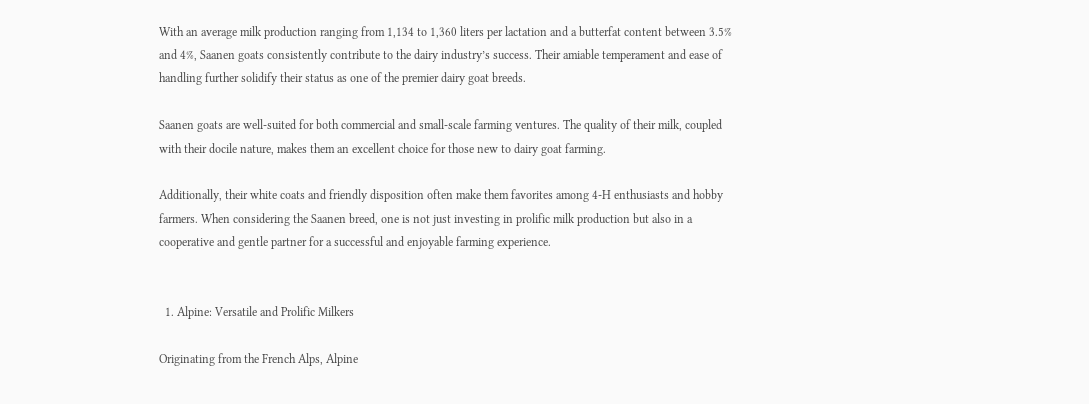With an average milk production ranging from 1,134 to 1,360 liters per lactation and a butterfat content between 3.5% and 4%, Saanen goats consistently contribute to the dairy industry’s success. Their amiable temperament and ease of handling further solidify their status as one of the premier dairy goat breeds.

Saanen goats are well-suited for both commercial and small-scale farming ventures. The quality of their milk, coupled with their docile nature, makes them an excellent choice for those new to dairy goat farming.

Additionally, their white coats and friendly disposition often make them favorites among 4-H enthusiasts and hobby farmers. When considering the Saanen breed, one is not just investing in prolific milk production but also in a cooperative and gentle partner for a successful and enjoyable farming experience.


  1. Alpine: Versatile and Prolific Milkers

Originating from the French Alps, Alpine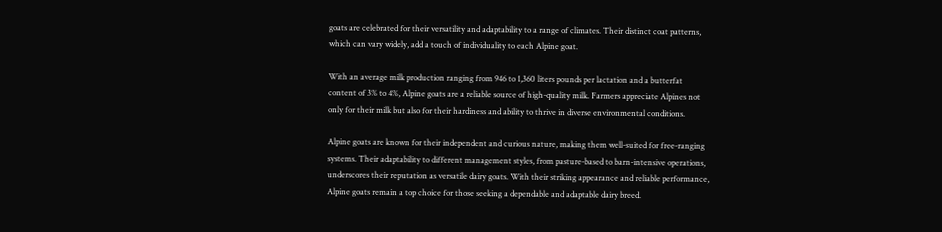goats are celebrated for their versatility and adaptability to a range of climates. Their distinct coat patterns, which can vary widely, add a touch of individuality to each Alpine goat.

With an average milk production ranging from 946 to 1,360 liters pounds per lactation and a butterfat content of 3% to 4%, Alpine goats are a reliable source of high-quality milk. Farmers appreciate Alpines not only for their milk but also for their hardiness and ability to thrive in diverse environmental conditions.

Alpine goats are known for their independent and curious nature, making them well-suited for free-ranging systems. Their adaptability to different management styles, from pasture-based to barn-intensive operations, underscores their reputation as versatile dairy goats. With their striking appearance and reliable performance, Alpine goats remain a top choice for those seeking a dependable and adaptable dairy breed.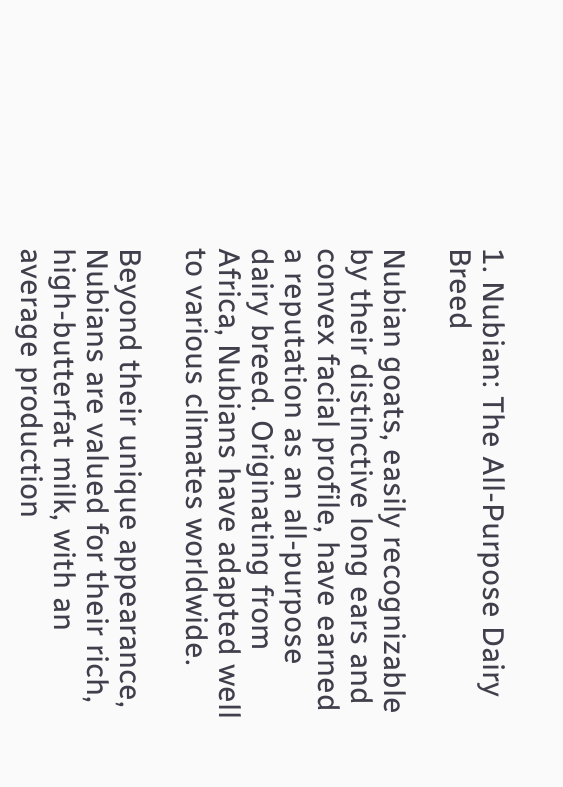1. Nubian: The All-Purpose Dairy Breed

Nubian goats, easily recognizable by their distinctive long ears and convex facial profile, have earned a reputation as an all-purpose dairy breed. Originating from Africa, Nubians have adapted well to various climates worldwide.

Beyond their unique appearance, Nubians are valued for their rich, high-butterfat milk, with an average production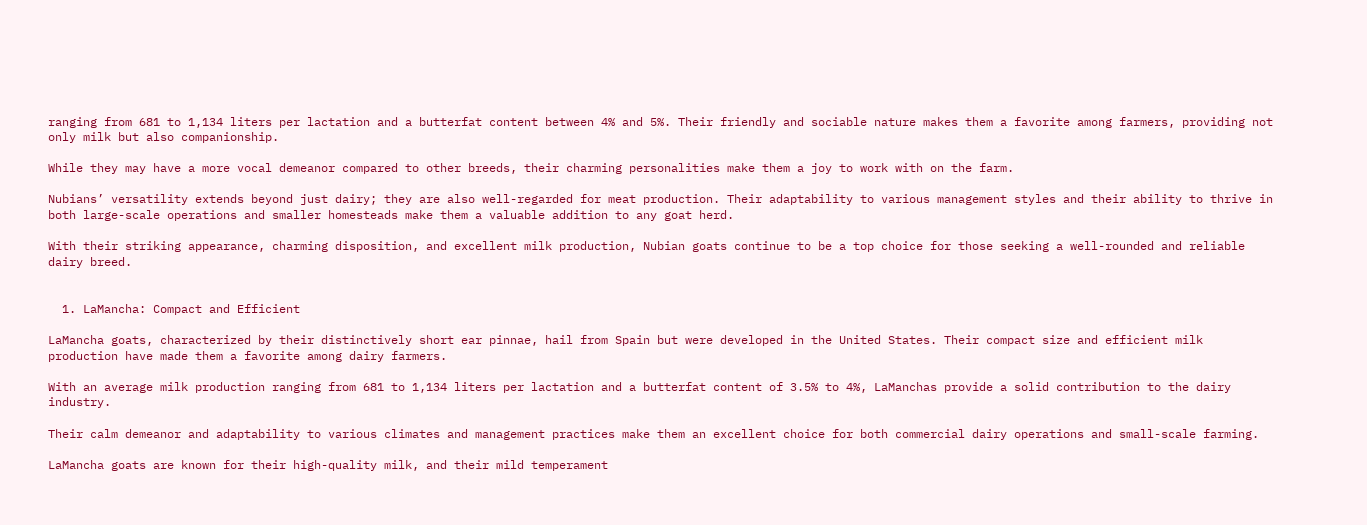ranging from 681 to 1,134 liters per lactation and a butterfat content between 4% and 5%. Their friendly and sociable nature makes them a favorite among farmers, providing not only milk but also companionship.

While they may have a more vocal demeanor compared to other breeds, their charming personalities make them a joy to work with on the farm.

Nubians’ versatility extends beyond just dairy; they are also well-regarded for meat production. Their adaptability to various management styles and their ability to thrive in both large-scale operations and smaller homesteads make them a valuable addition to any goat herd.

With their striking appearance, charming disposition, and excellent milk production, Nubian goats continue to be a top choice for those seeking a well-rounded and reliable dairy breed.


  1. LaMancha: Compact and Efficient

LaMancha goats, characterized by their distinctively short ear pinnae, hail from Spain but were developed in the United States. Their compact size and efficient milk production have made them a favorite among dairy farmers.

With an average milk production ranging from 681 to 1,134 liters per lactation and a butterfat content of 3.5% to 4%, LaManchas provide a solid contribution to the dairy industry.

Their calm demeanor and adaptability to various climates and management practices make them an excellent choice for both commercial dairy operations and small-scale farming.

LaMancha goats are known for their high-quality milk, and their mild temperament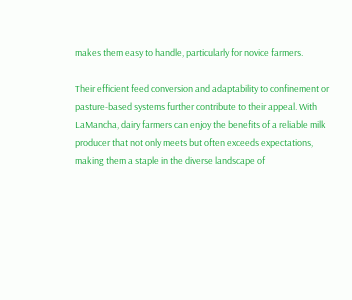makes them easy to handle, particularly for novice farmers.

Their efficient feed conversion and adaptability to confinement or pasture-based systems further contribute to their appeal. With LaMancha, dairy farmers can enjoy the benefits of a reliable milk producer that not only meets but often exceeds expectations, making them a staple in the diverse landscape of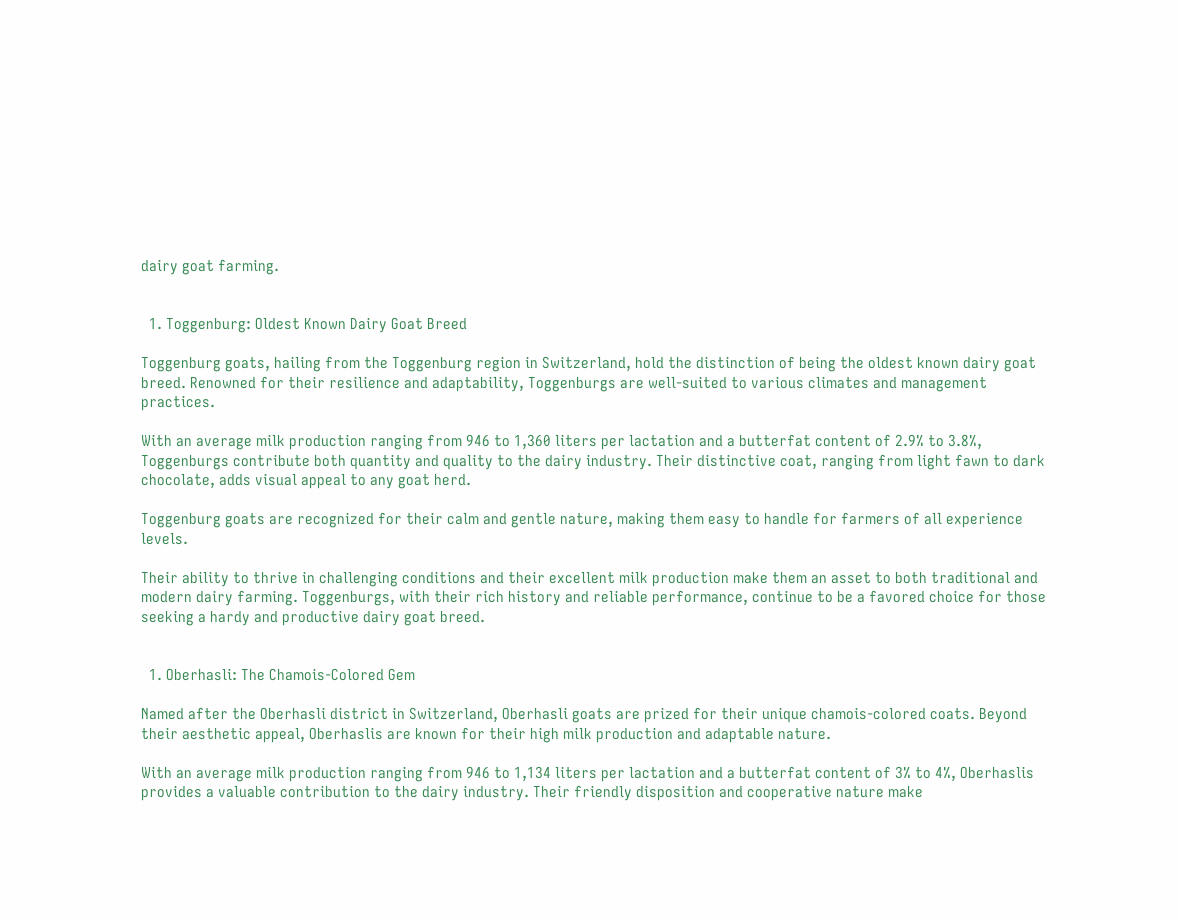dairy goat farming.


  1. Toggenburg: Oldest Known Dairy Goat Breed

Toggenburg goats, hailing from the Toggenburg region in Switzerland, hold the distinction of being the oldest known dairy goat breed. Renowned for their resilience and adaptability, Toggenburgs are well-suited to various climates and management practices.

With an average milk production ranging from 946 to 1,360 liters per lactation and a butterfat content of 2.9% to 3.8%, Toggenburgs contribute both quantity and quality to the dairy industry. Their distinctive coat, ranging from light fawn to dark chocolate, adds visual appeal to any goat herd.

Toggenburg goats are recognized for their calm and gentle nature, making them easy to handle for farmers of all experience levels.

Their ability to thrive in challenging conditions and their excellent milk production make them an asset to both traditional and modern dairy farming. Toggenburgs, with their rich history and reliable performance, continue to be a favored choice for those seeking a hardy and productive dairy goat breed.


  1. Oberhasli: The Chamois-Colored Gem

Named after the Oberhasli district in Switzerland, Oberhasli goats are prized for their unique chamois-colored coats. Beyond their aesthetic appeal, Oberhaslis are known for their high milk production and adaptable nature.

With an average milk production ranging from 946 to 1,134 liters per lactation and a butterfat content of 3% to 4%, Oberhaslis provides a valuable contribution to the dairy industry. Their friendly disposition and cooperative nature make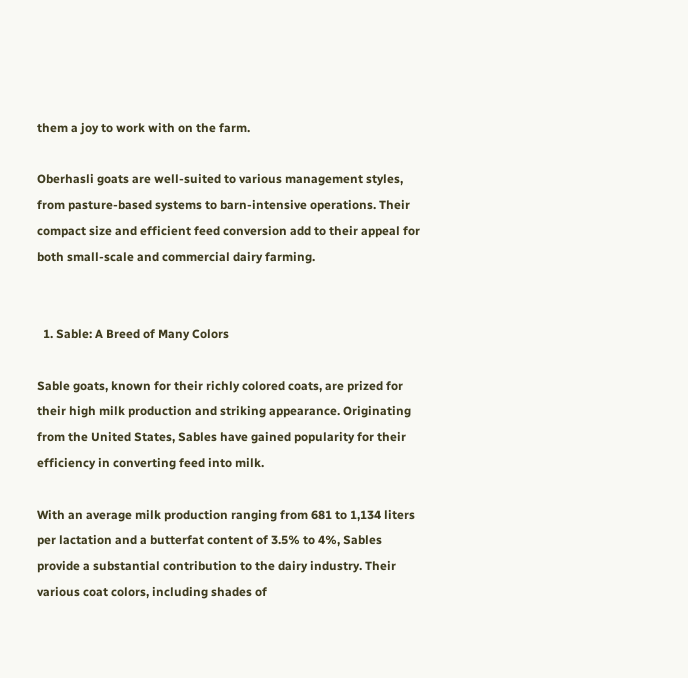them a joy to work with on the farm.

Oberhasli goats are well-suited to various management styles, from pasture-based systems to barn-intensive operations. Their compact size and efficient feed conversion add to their appeal for both small-scale and commercial dairy farming.


  1. Sable: A Breed of Many Colors

Sable goats, known for their richly colored coats, are prized for their high milk production and striking appearance. Originating from the United States, Sables have gained popularity for their efficiency in converting feed into milk.

With an average milk production ranging from 681 to 1,134 liters per lactation and a butterfat content of 3.5% to 4%, Sables provide a substantial contribution to the dairy industry. Their various coat colors, including shades of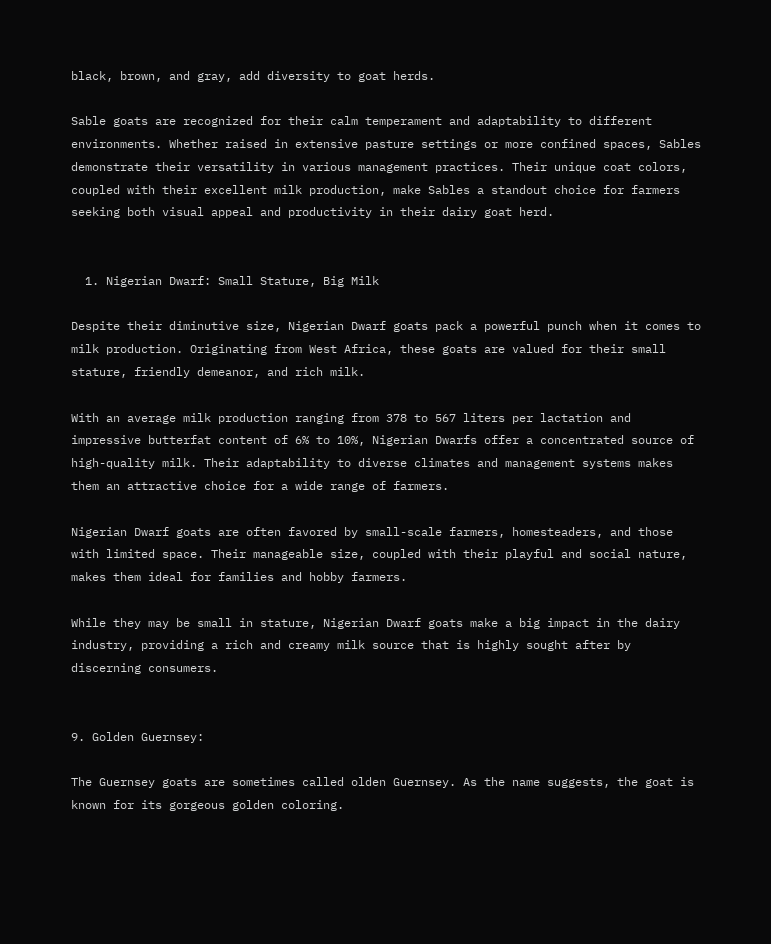black, brown, and gray, add diversity to goat herds.

Sable goats are recognized for their calm temperament and adaptability to different environments. Whether raised in extensive pasture settings or more confined spaces, Sables demonstrate their versatility in various management practices. Their unique coat colors, coupled with their excellent milk production, make Sables a standout choice for farmers seeking both visual appeal and productivity in their dairy goat herd.


  1. Nigerian Dwarf: Small Stature, Big Milk

Despite their diminutive size, Nigerian Dwarf goats pack a powerful punch when it comes to milk production. Originating from West Africa, these goats are valued for their small stature, friendly demeanor, and rich milk.

With an average milk production ranging from 378 to 567 liters per lactation and impressive butterfat content of 6% to 10%, Nigerian Dwarfs offer a concentrated source of high-quality milk. Their adaptability to diverse climates and management systems makes them an attractive choice for a wide range of farmers.

Nigerian Dwarf goats are often favored by small-scale farmers, homesteaders, and those with limited space. Their manageable size, coupled with their playful and social nature, makes them ideal for families and hobby farmers.

While they may be small in stature, Nigerian Dwarf goats make a big impact in the dairy industry, providing a rich and creamy milk source that is highly sought after by discerning consumers.


9. Golden Guernsey:

The Guernsey goats are sometimes called olden Guernsey. As the name suggests, the goat is known for its gorgeous golden coloring.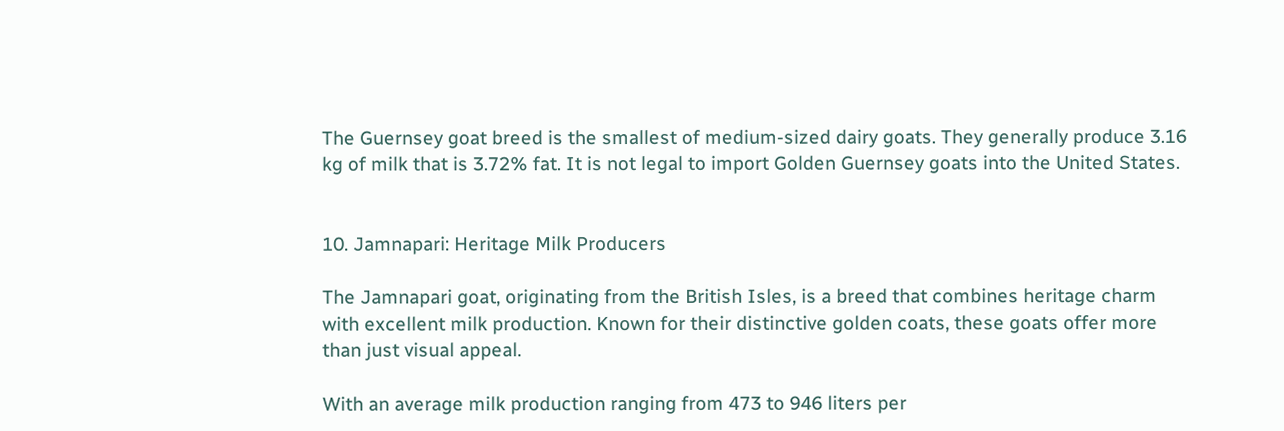The Guernsey goat breed is the smallest of medium-sized dairy goats. They generally produce 3.16 kg of milk that is 3.72% fat. It is not legal to import Golden Guernsey goats into the United States.


10. Jamnapari: Heritage Milk Producers

The Jamnapari goat, originating from the British Isles, is a breed that combines heritage charm with excellent milk production. Known for their distinctive golden coats, these goats offer more than just visual appeal.

With an average milk production ranging from 473 to 946 liters per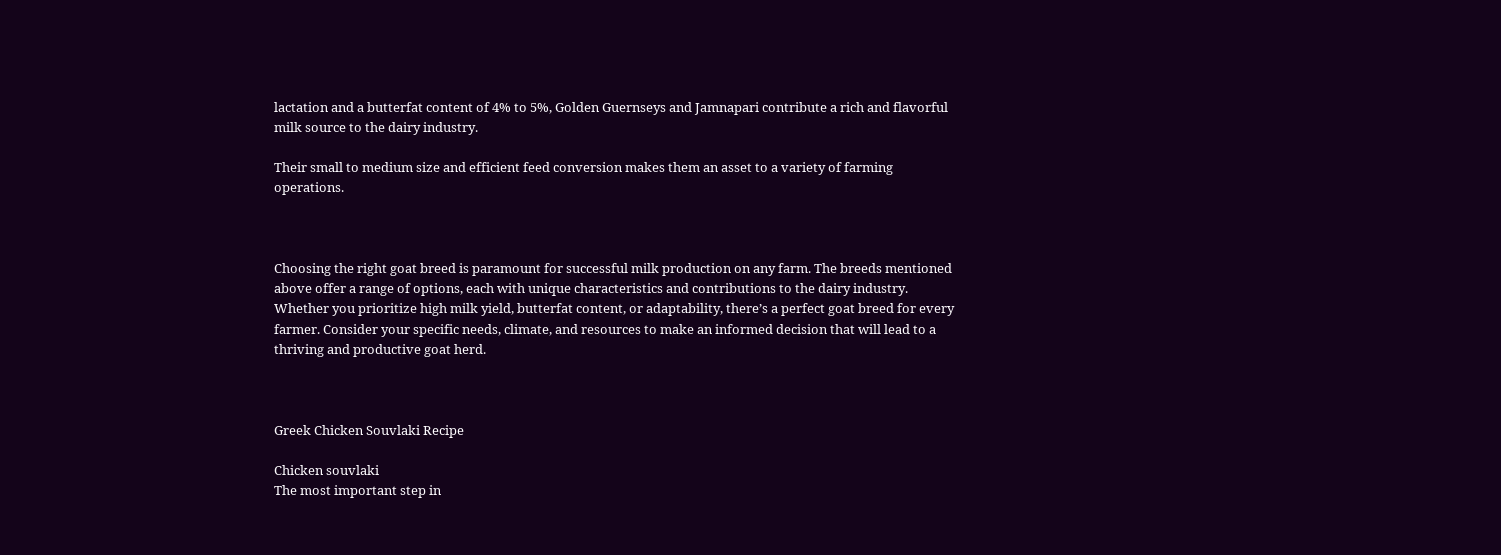lactation and a butterfat content of 4% to 5%, Golden Guernseys and Jamnapari contribute a rich and flavorful milk source to the dairy industry.

Their small to medium size and efficient feed conversion makes them an asset to a variety of farming operations.



Choosing the right goat breed is paramount for successful milk production on any farm. The breeds mentioned above offer a range of options, each with unique characteristics and contributions to the dairy industry. Whether you prioritize high milk yield, butterfat content, or adaptability, there’s a perfect goat breed for every farmer. Consider your specific needs, climate, and resources to make an informed decision that will lead to a thriving and productive goat herd.



Greek Chicken Souvlaki Recipe

Chicken souvlaki
The most important step in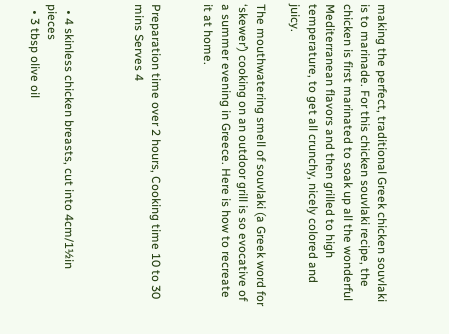making the perfect, traditional Greek chicken souvlaki is to marinade. For this chicken souvlaki recipe, the chicken is first marinated to soak up all the wonderful Mediterranean flavors and then grilled to high temperature, to get all crunchy, nicely colored and juicy.

The mouthwatering smell of souvlaki (a Greek word for ‘skewer’) cooking on an outdoor grill is so evocative of a summer evening in Greece. Here is how to recreate it at home.


Preparation time over 2 hours, Cooking time 10 to 30 mins Serves 4



  • 4 skinless chicken breasts, cut into 4cm/1½in pieces
  • 3 tbsp olive oil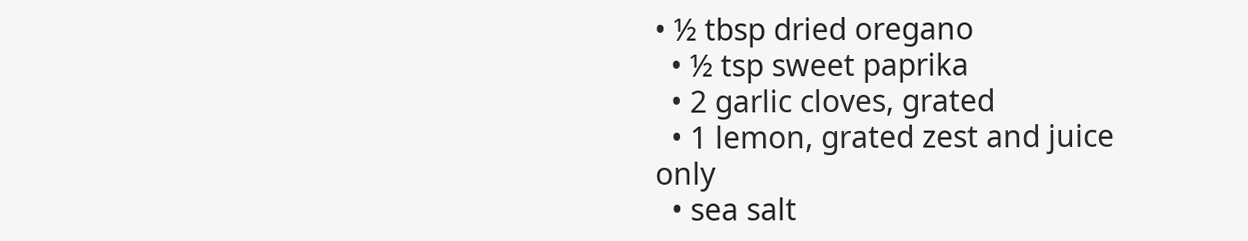• ½ tbsp dried oregano
  • ½ tsp sweet paprika
  • 2 garlic cloves, grated
  • 1 lemon, grated zest and juice only
  • sea salt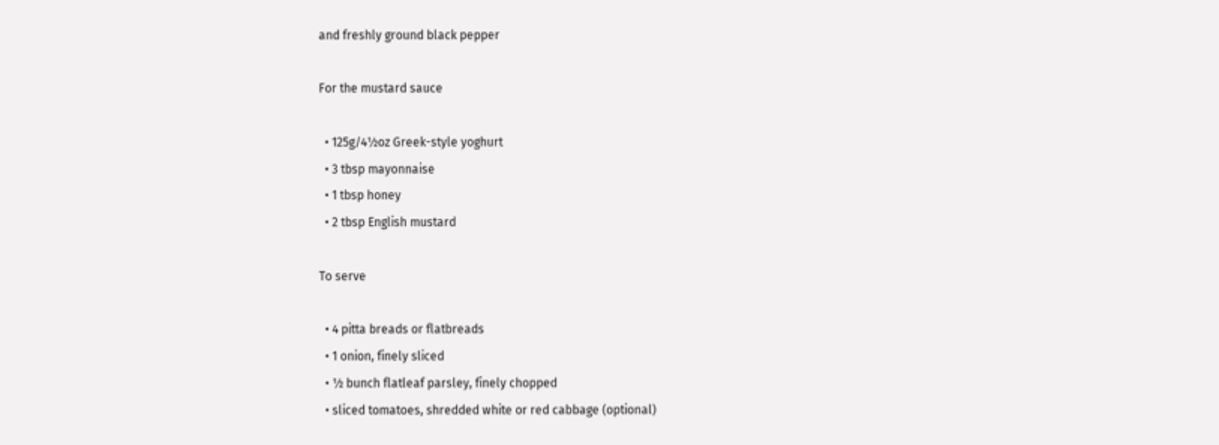and freshly ground black pepper

For the mustard sauce

  • 125g/4½oz Greek-style yoghurt
  • 3 tbsp mayonnaise
  • 1 tbsp honey
  • 2 tbsp English mustard

To serve

  • 4 pitta breads or flatbreads
  • 1 onion, finely sliced
  • ½ bunch flatleaf parsley, finely chopped
  • sliced tomatoes, shredded white or red cabbage (optional)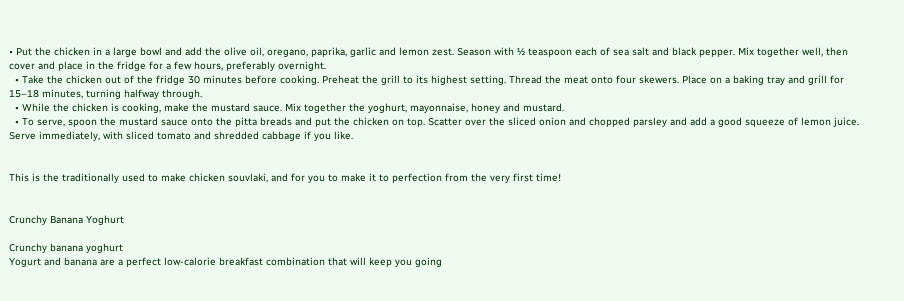• Put the chicken in a large bowl and add the olive oil, oregano, paprika, garlic and lemon zest. Season with ½ teaspoon each of sea salt and black pepper. Mix together well, then cover and place in the fridge for a few hours, preferably overnight.
  • Take the chicken out of the fridge 30 minutes before cooking. Preheat the grill to its highest setting. Thread the meat onto four skewers. Place on a baking tray and grill for 15–18 minutes, turning halfway through.
  • While the chicken is cooking, make the mustard sauce. Mix together the yoghurt, mayonnaise, honey and mustard.
  • To serve, spoon the mustard sauce onto the pitta breads and put the chicken on top. Scatter over the sliced onion and chopped parsley and add a good squeeze of lemon juice. Serve immediately, with sliced tomato and shredded cabbage if you like.


This is the traditionally used to make chicken souvlaki, and for you to make it to perfection from the very first time!


Crunchy Banana Yoghurt

Crunchy banana yoghurt
Yogurt and banana are a perfect low-calorie breakfast combination that will keep you going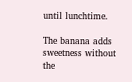until lunchtime.

The banana adds sweetness without the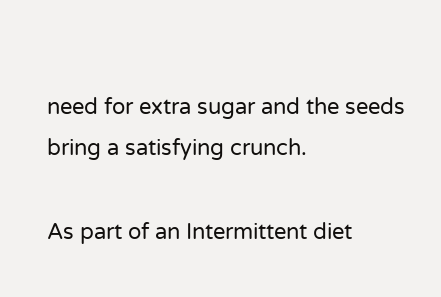need for extra sugar and the seeds bring a satisfying crunch.

As part of an Intermittent diet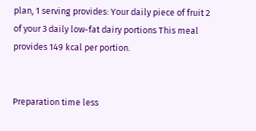plan, 1 serving provides: Your daily piece of fruit 2 of your 3 daily low-fat dairy portions This meal provides 149 kcal per portion.


Preparation time less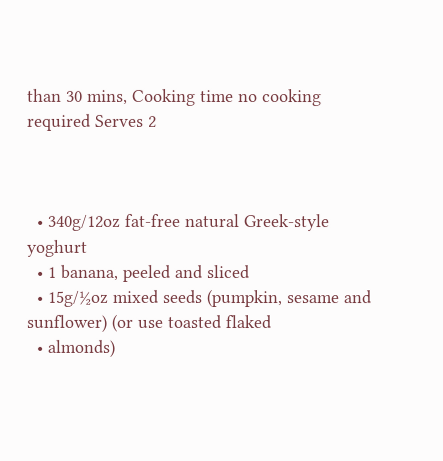than 30 mins, Cooking time no cooking required Serves 2



  • 340g/12oz fat-free natural Greek-style yoghurt
  • 1 banana, peeled and sliced
  • 15g/½oz mixed seeds (pumpkin, sesame and sunflower) (or use toasted flaked
  • almonds)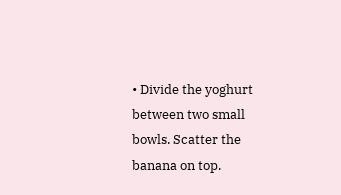• Divide the yoghurt between two small bowls. Scatter the banana on top.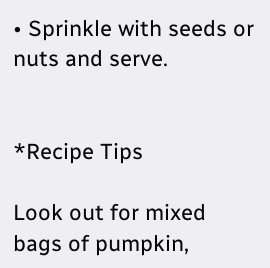• Sprinkle with seeds or nuts and serve.


*Recipe Tips

Look out for mixed bags of pumpkin,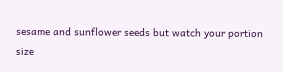sesame and sunflower seeds but watch your portion size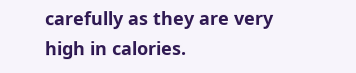carefully as they are very high in calories.